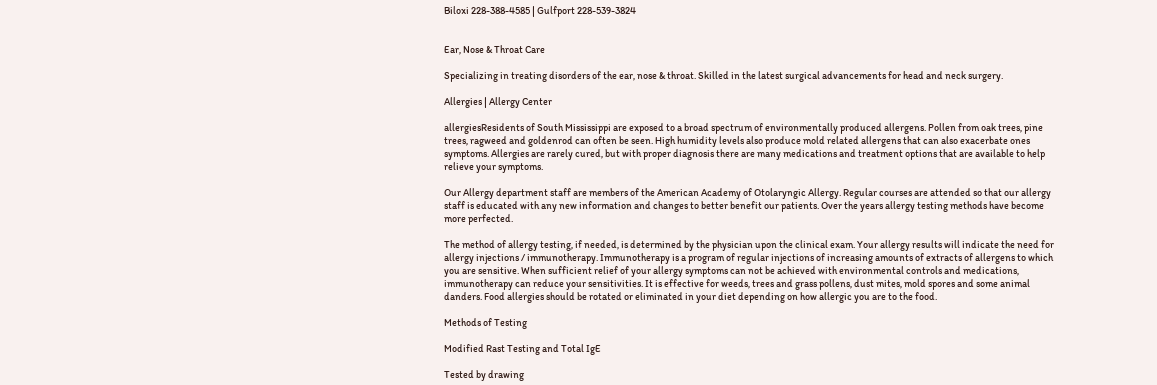Biloxi 228-388-4585 | Gulfport 228-539-3824


Ear, Nose & Throat Care

Specializing in treating disorders of the ear, nose & throat. Skilled in the latest surgical advancements for head and neck surgery.

Allergies | Allergy Center

allergiesResidents of South Mississippi are exposed to a broad spectrum of environmentally produced allergens. Pollen from oak trees, pine trees, ragweed and goldenrod can often be seen. High humidity levels also produce mold related allergens that can also exacerbate ones symptoms. Allergies are rarely cured, but with proper diagnosis there are many medications and treatment options that are available to help relieve your symptoms.

Our Allergy department staff are members of the American Academy of Otolaryngic Allergy. Regular courses are attended so that our allergy staff is educated with any new information and changes to better benefit our patients. Over the years allergy testing methods have become more perfected.

The method of allergy testing, if needed, is determined by the physician upon the clinical exam. Your allergy results will indicate the need for allergy injections / immunotherapy. Immunotherapy is a program of regular injections of increasing amounts of extracts of allergens to which you are sensitive. When sufficient relief of your allergy symptoms can not be achieved with environmental controls and medications, immunotherapy can reduce your sensitivities. It is effective for weeds, trees and grass pollens, dust mites, mold spores and some animal danders. Food allergies should be rotated or eliminated in your diet depending on how allergic you are to the food.

Methods of Testing

Modified Rast Testing and Total IgE

Tested by drawing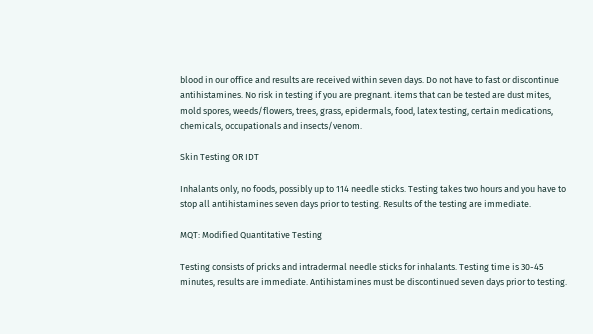blood in our office and results are received within seven days. Do not have to fast or discontinue antihistamines. No risk in testing if you are pregnant. items that can be tested are dust mites, mold spores, weeds/flowers, trees, grass, epidermals, food, latex testing, certain medications, chemicals, occupationals and insects/venom.

Skin Testing OR IDT

Inhalants only, no foods, possibly up to 114 needle sticks. Testing takes two hours and you have to stop all antihistamines seven days prior to testing. Results of the testing are immediate.

MQT: Modified Quantitative Testing

Testing consists of pricks and intradermal needle sticks for inhalants. Testing time is 30-45 minutes, results are immediate. Antihistamines must be discontinued seven days prior to testing.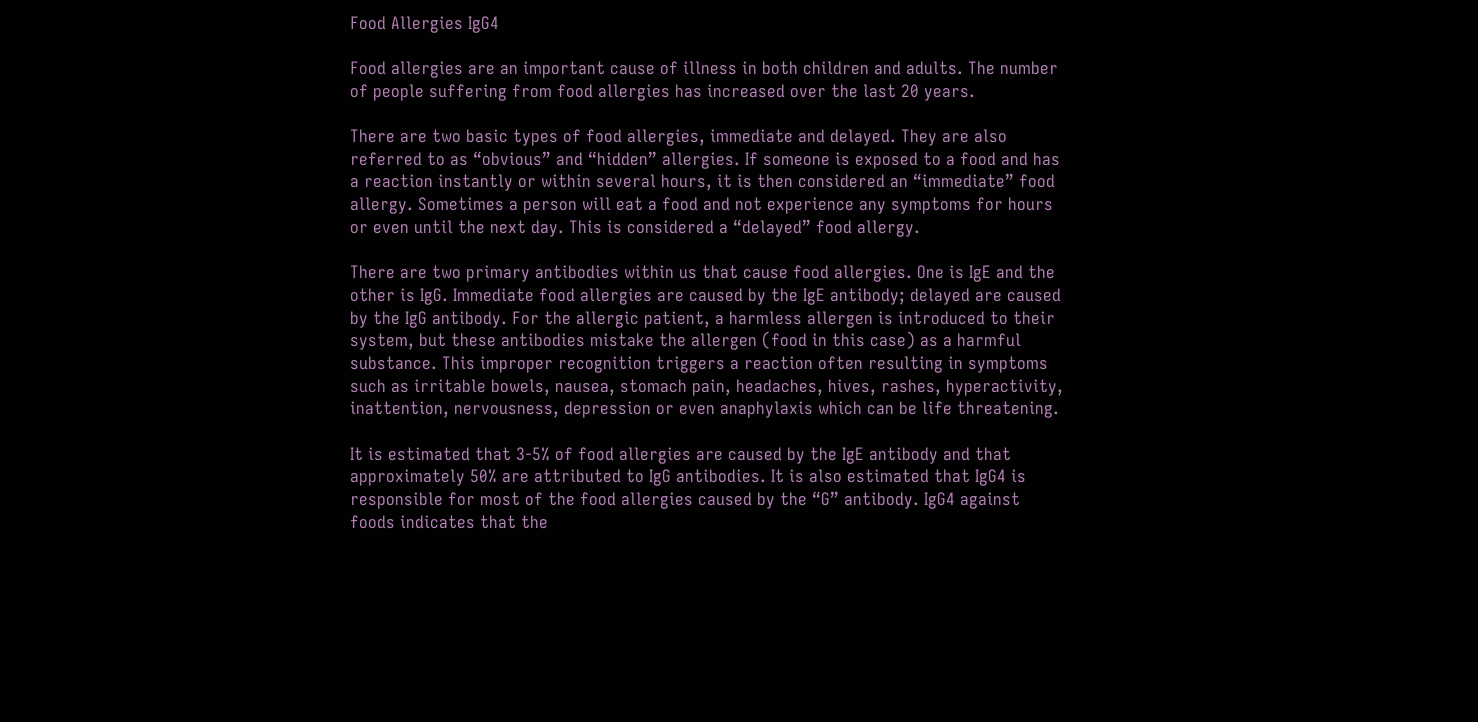Food Allergies IgG4

Food allergies are an important cause of illness in both children and adults. The number of people suffering from food allergies has increased over the last 20 years.

There are two basic types of food allergies, immediate and delayed. They are also referred to as “obvious” and “hidden” allergies. If someone is exposed to a food and has a reaction instantly or within several hours, it is then considered an “immediate” food allergy. Sometimes a person will eat a food and not experience any symptoms for hours or even until the next day. This is considered a “delayed” food allergy.

There are two primary antibodies within us that cause food allergies. One is IgE and the other is IgG. Immediate food allergies are caused by the IgE antibody; delayed are caused by the IgG antibody. For the allergic patient, a harmless allergen is introduced to their system, but these antibodies mistake the allergen (food in this case) as a harmful substance. This improper recognition triggers a reaction often resulting in symptoms such as irritable bowels, nausea, stomach pain, headaches, hives, rashes, hyperactivity, inattention, nervousness, depression or even anaphylaxis which can be life threatening.

It is estimated that 3-5% of food allergies are caused by the IgE antibody and that approximately 50% are attributed to IgG antibodies. It is also estimated that IgG4 is responsible for most of the food allergies caused by the “G” antibody. IgG4 against foods indicates that the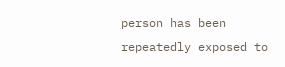person has been repeatedly exposed to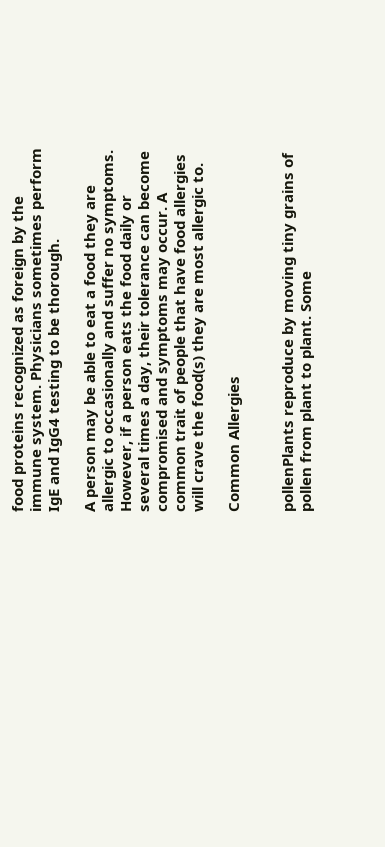food proteins recognized as foreign by the immune system. Physicians sometimes perform IgE and IgG4 testing to be thorough.

A person may be able to eat a food they are allergic to occasionally and suffer no symptoms. However, if a person eats the food daily or several times a day, their tolerance can become compromised and symptoms may occur. A common trait of people that have food allergies will crave the food(s) they are most allergic to.

Common Allergies


pollenPlants reproduce by moving tiny grains of pollen from plant to plant. Some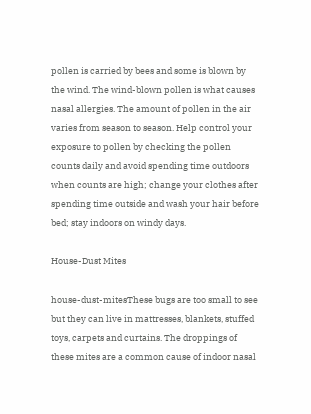pollen is carried by bees and some is blown by the wind. The wind-blown pollen is what causes nasal allergies. The amount of pollen in the air varies from season to season. Help control your exposure to pollen by checking the pollen counts daily and avoid spending time outdoors when counts are high; change your clothes after spending time outside and wash your hair before bed; stay indoors on windy days.

House-Dust Mites

house-dust-mitesThese bugs are too small to see but they can live in mattresses, blankets, stuffed toys, carpets and curtains. The droppings of these mites are a common cause of indoor nasal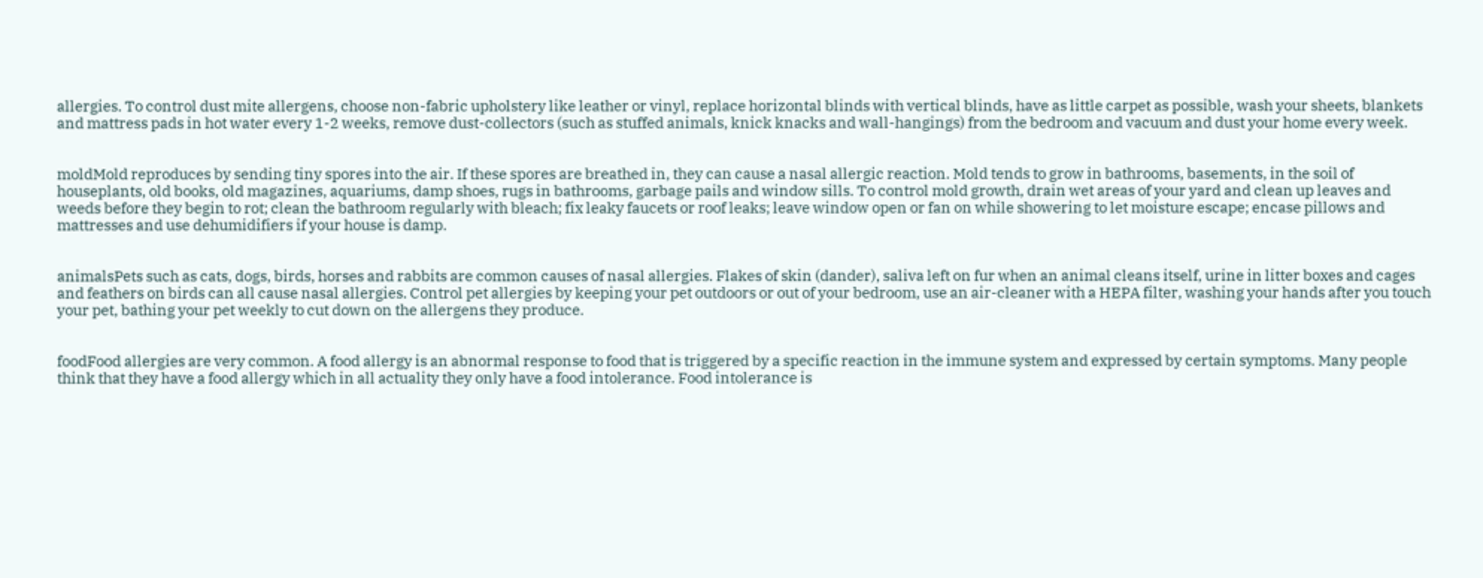allergies. To control dust mite allergens, choose non-fabric upholstery like leather or vinyl, replace horizontal blinds with vertical blinds, have as little carpet as possible, wash your sheets, blankets and mattress pads in hot water every 1-2 weeks, remove dust-collectors (such as stuffed animals, knick knacks and wall-hangings) from the bedroom and vacuum and dust your home every week.


moldMold reproduces by sending tiny spores into the air. If these spores are breathed in, they can cause a nasal allergic reaction. Mold tends to grow in bathrooms, basements, in the soil of houseplants, old books, old magazines, aquariums, damp shoes, rugs in bathrooms, garbage pails and window sills. To control mold growth, drain wet areas of your yard and clean up leaves and weeds before they begin to rot; clean the bathroom regularly with bleach; fix leaky faucets or roof leaks; leave window open or fan on while showering to let moisture escape; encase pillows and mattresses and use dehumidifiers if your house is damp.


animalsPets such as cats, dogs, birds, horses and rabbits are common causes of nasal allergies. Flakes of skin (dander), saliva left on fur when an animal cleans itself, urine in litter boxes and cages and feathers on birds can all cause nasal allergies. Control pet allergies by keeping your pet outdoors or out of your bedroom, use an air-cleaner with a HEPA filter, washing your hands after you touch your pet, bathing your pet weekly to cut down on the allergens they produce.


foodFood allergies are very common. A food allergy is an abnormal response to food that is triggered by a specific reaction in the immune system and expressed by certain symptoms. Many people think that they have a food allergy which in all actuality they only have a food intolerance. Food intolerance is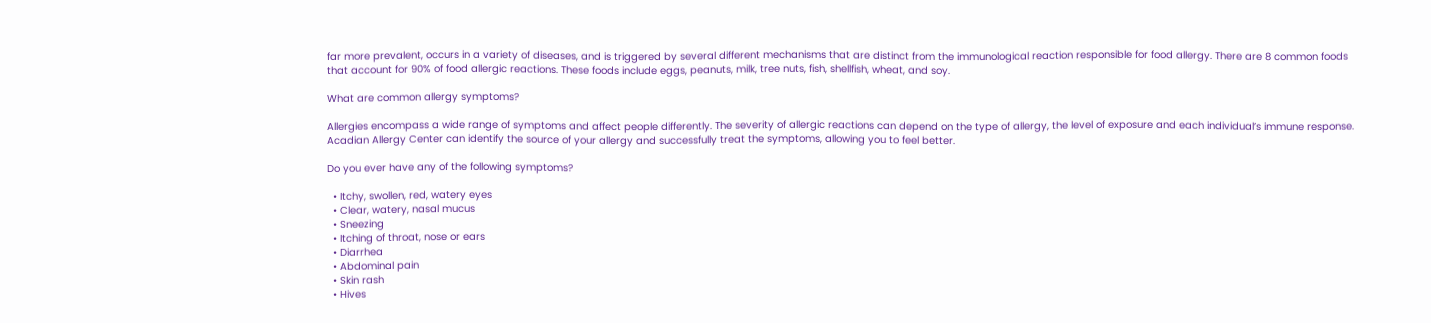far more prevalent, occurs in a variety of diseases, and is triggered by several different mechanisms that are distinct from the immunological reaction responsible for food allergy. There are 8 common foods that account for 90% of food allergic reactions. These foods include eggs, peanuts, milk, tree nuts, fish, shellfish, wheat, and soy.

What are common allergy symptoms?

Allergies encompass a wide range of symptoms and affect people differently. The severity of allergic reactions can depend on the type of allergy, the level of exposure and each individual’s immune response. Acadian Allergy Center can identify the source of your allergy and successfully treat the symptoms, allowing you to feel better.

Do you ever have any of the following symptoms?

  • Itchy, swollen, red, watery eyes
  • Clear, watery, nasal mucus
  • Sneezing
  • Itching of throat, nose or ears
  • Diarrhea
  • Abdominal pain
  • Skin rash
  • Hives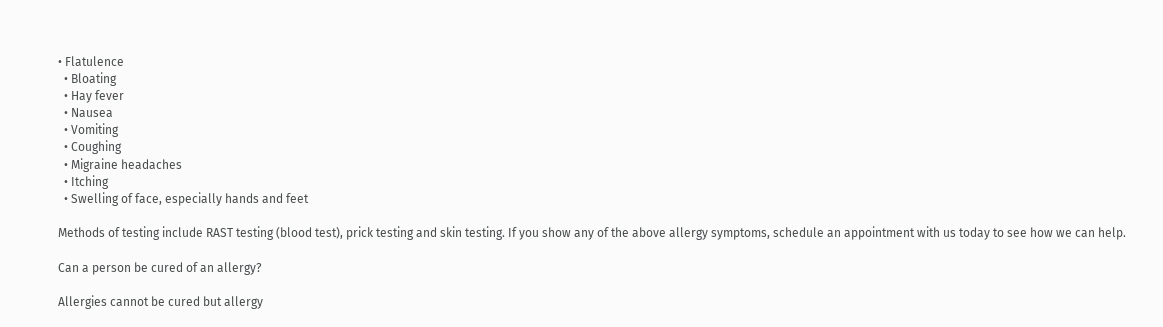• Flatulence
  • Bloating
  • Hay fever
  • Nausea
  • Vomiting
  • Coughing
  • Migraine headaches
  • Itching
  • Swelling of face, especially hands and feet

Methods of testing include RAST testing (blood test), prick testing and skin testing. If you show any of the above allergy symptoms, schedule an appointment with us today to see how we can help.

Can a person be cured of an allergy?

Allergies cannot be cured but allergy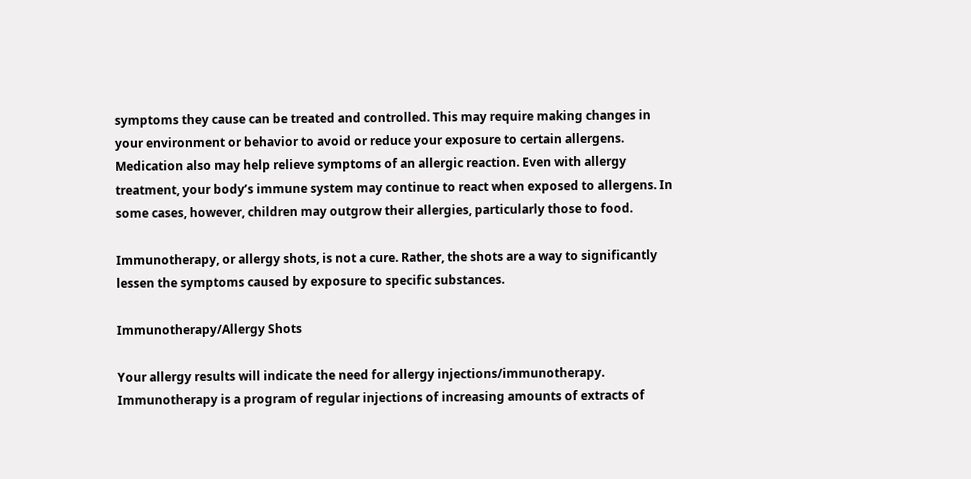symptoms they cause can be treated and controlled. This may require making changes in your environment or behavior to avoid or reduce your exposure to certain allergens. Medication also may help relieve symptoms of an allergic reaction. Even with allergy treatment, your body’s immune system may continue to react when exposed to allergens. In some cases, however, children may outgrow their allergies, particularly those to food.

Immunotherapy, or allergy shots, is not a cure. Rather, the shots are a way to significantly lessen the symptoms caused by exposure to specific substances.

Immunotherapy/Allergy Shots

Your allergy results will indicate the need for allergy injections/immunotherapy. Immunotherapy is a program of regular injections of increasing amounts of extracts of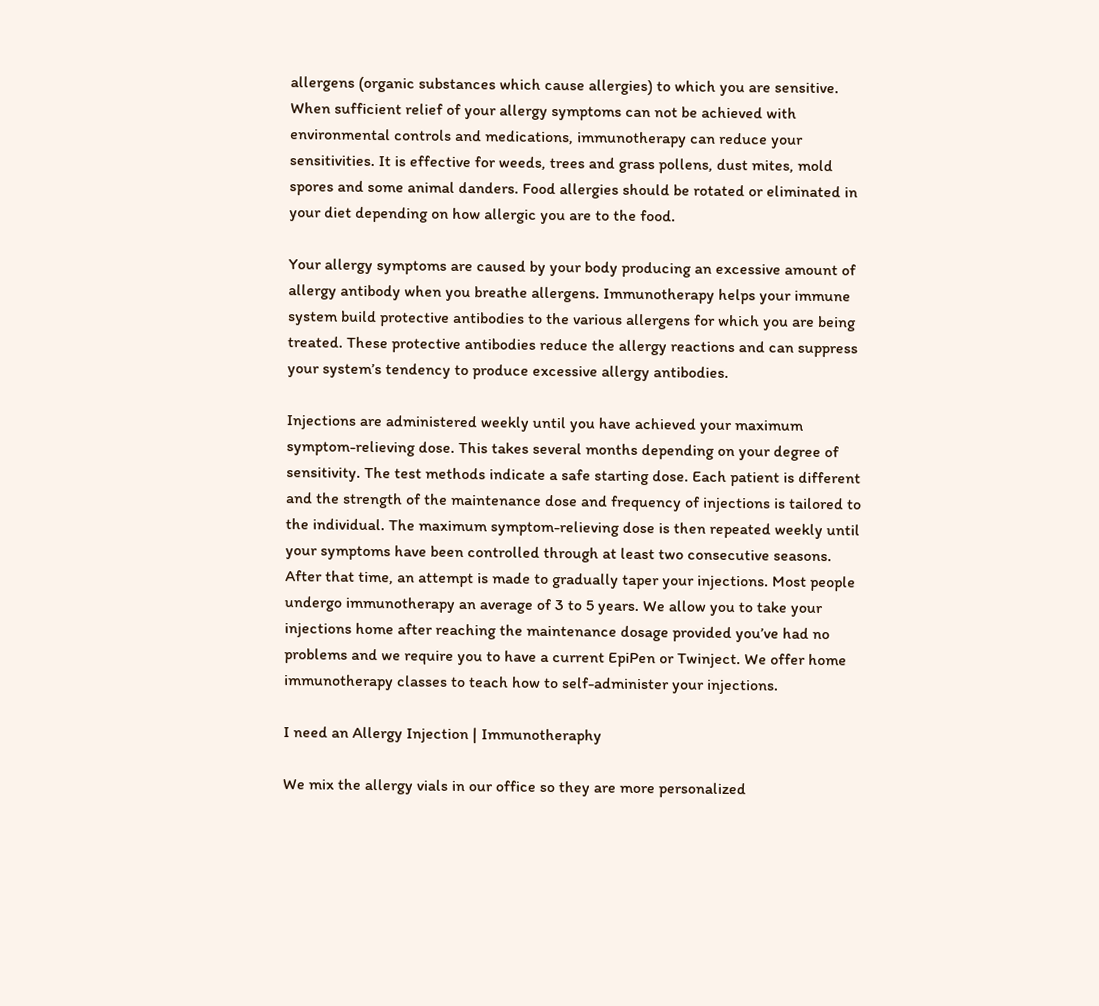allergens (organic substances which cause allergies) to which you are sensitive. When sufficient relief of your allergy symptoms can not be achieved with environmental controls and medications, immunotherapy can reduce your sensitivities. It is effective for weeds, trees and grass pollens, dust mites, mold spores and some animal danders. Food allergies should be rotated or eliminated in your diet depending on how allergic you are to the food.

Your allergy symptoms are caused by your body producing an excessive amount of allergy antibody when you breathe allergens. Immunotherapy helps your immune system build protective antibodies to the various allergens for which you are being treated. These protective antibodies reduce the allergy reactions and can suppress your system’s tendency to produce excessive allergy antibodies.

Injections are administered weekly until you have achieved your maximum symptom-relieving dose. This takes several months depending on your degree of sensitivity. The test methods indicate a safe starting dose. Each patient is different and the strength of the maintenance dose and frequency of injections is tailored to the individual. The maximum symptom-relieving dose is then repeated weekly until your symptoms have been controlled through at least two consecutive seasons. After that time, an attempt is made to gradually taper your injections. Most people undergo immunotherapy an average of 3 to 5 years. We allow you to take your injections home after reaching the maintenance dosage provided you’ve had no problems and we require you to have a current EpiPen or Twinject. We offer home immunotherapy classes to teach how to self-administer your injections.

I need an Allergy Injection | Immunotheraphy

We mix the allergy vials in our office so they are more personalized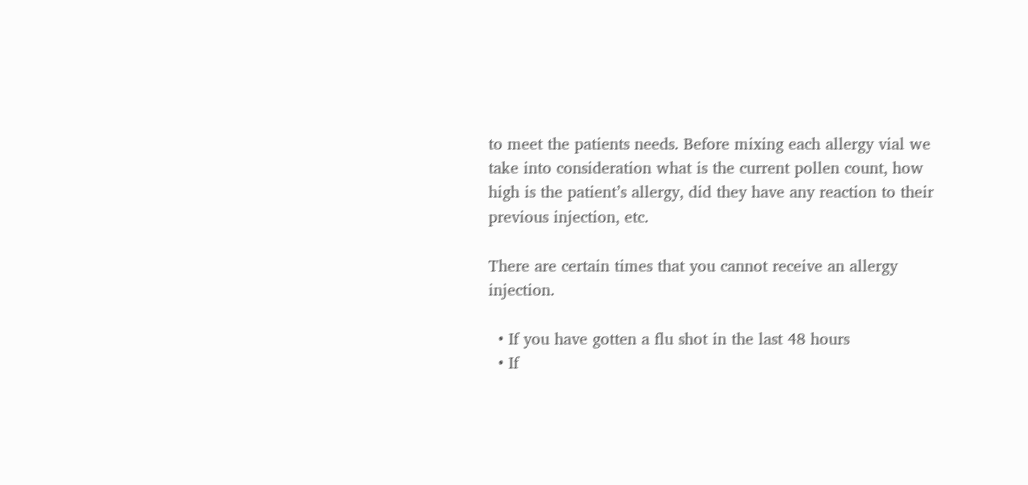to meet the patients needs. Before mixing each allergy vial we take into consideration what is the current pollen count, how high is the patient’s allergy, did they have any reaction to their previous injection, etc.

There are certain times that you cannot receive an allergy injection.

  • If you have gotten a flu shot in the last 48 hours
  • If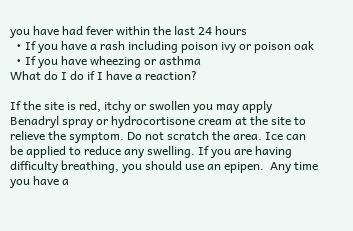you have had fever within the last 24 hours
  • If you have a rash including poison ivy or poison oak
  • If you have wheezing or asthma
What do I do if I have a reaction?

If the site is red, itchy or swollen you may apply Benadryl spray or hydrocortisone cream at the site to relieve the symptom. Do not scratch the area. Ice can be applied to reduce any swelling. If you are having difficulty breathing, you should use an epipen.  Any time you have a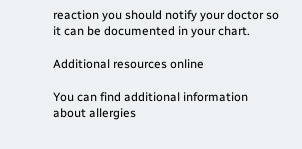reaction you should notify your doctor so it can be documented in your chart.

Additional resources online

You can find additional information about allergies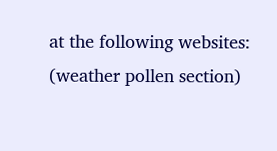at the following websites: (weather pollen section)